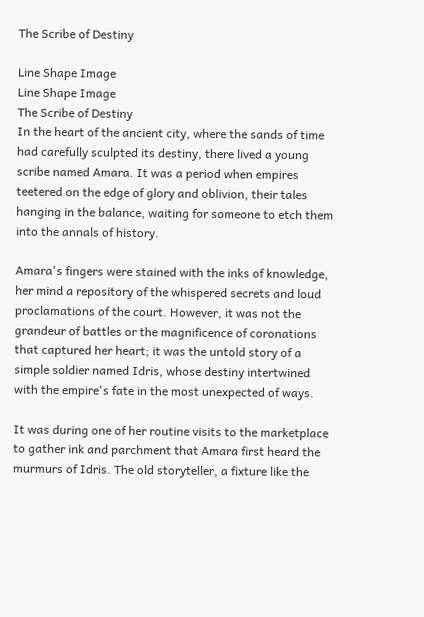The Scribe of Destiny

Line Shape Image
Line Shape Image
The Scribe of Destiny
In the heart of the ancient city, where the sands of time had carefully sculpted its destiny, there lived a young scribe named Amara. It was a period when empires teetered on the edge of glory and oblivion, their tales hanging in the balance, waiting for someone to etch them into the annals of history.

Amara's fingers were stained with the inks of knowledge, her mind a repository of the whispered secrets and loud proclamations of the court. However, it was not the grandeur of battles or the magnificence of coronations that captured her heart; it was the untold story of a simple soldier named Idris, whose destiny intertwined with the empire's fate in the most unexpected of ways.

It was during one of her routine visits to the marketplace to gather ink and parchment that Amara first heard the murmurs of Idris. The old storyteller, a fixture like the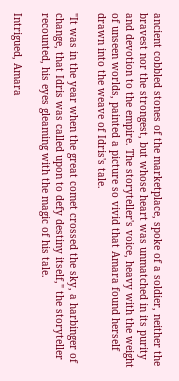ancient cobbled stones of the marketplace, spoke of a soldier, neither the bravest nor the strongest, but whose heart was unmatched in its purity and devotion to the empire. The storyteller's voice, heavy with the weight of unseen worlds, painted a picture so vivid that Amara found herself drawn into the weave of Idris's tale.

"It was in the year when the great comet crossed the sky, a harbinger of change, that Idris was called upon to defy destiny itself," the storyteller recounted, his eyes gleaming with the magic of his tale.

Intrigued, Amara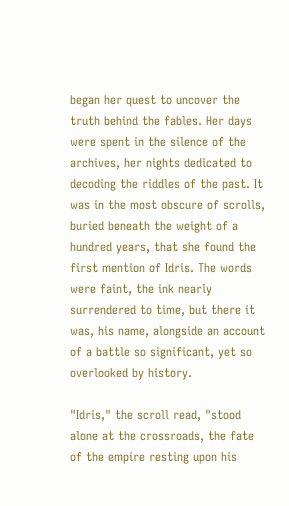began her quest to uncover the truth behind the fables. Her days were spent in the silence of the archives, her nights dedicated to decoding the riddles of the past. It was in the most obscure of scrolls, buried beneath the weight of a hundred years, that she found the first mention of Idris. The words were faint, the ink nearly surrendered to time, but there it was, his name, alongside an account of a battle so significant, yet so overlooked by history.

"Idris," the scroll read, "stood alone at the crossroads, the fate of the empire resting upon his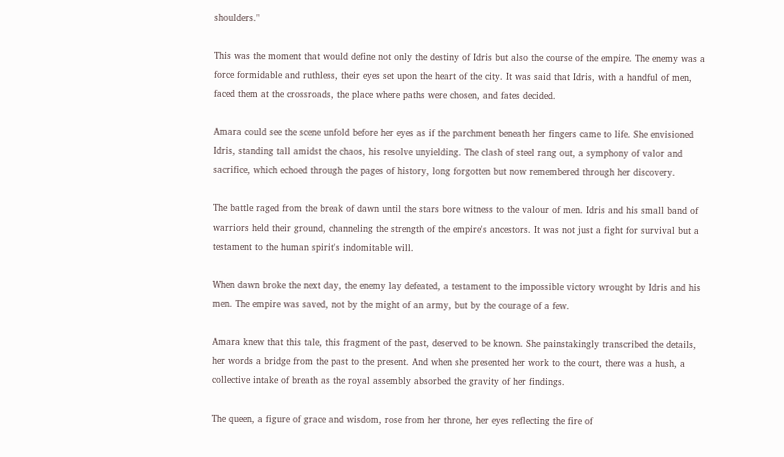shoulders."

This was the moment that would define not only the destiny of Idris but also the course of the empire. The enemy was a force formidable and ruthless, their eyes set upon the heart of the city. It was said that Idris, with a handful of men, faced them at the crossroads, the place where paths were chosen, and fates decided.

Amara could see the scene unfold before her eyes as if the parchment beneath her fingers came to life. She envisioned Idris, standing tall amidst the chaos, his resolve unyielding. The clash of steel rang out, a symphony of valor and sacrifice, which echoed through the pages of history, long forgotten but now remembered through her discovery.

The battle raged from the break of dawn until the stars bore witness to the valour of men. Idris and his small band of warriors held their ground, channeling the strength of the empire's ancestors. It was not just a fight for survival but a testament to the human spirit's indomitable will.

When dawn broke the next day, the enemy lay defeated, a testament to the impossible victory wrought by Idris and his men. The empire was saved, not by the might of an army, but by the courage of a few.

Amara knew that this tale, this fragment of the past, deserved to be known. She painstakingly transcribed the details, her words a bridge from the past to the present. And when she presented her work to the court, there was a hush, a collective intake of breath as the royal assembly absorbed the gravity of her findings.

The queen, a figure of grace and wisdom, rose from her throne, her eyes reflecting the fire of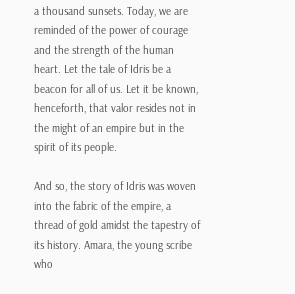a thousand sunsets. Today, we are reminded of the power of courage and the strength of the human heart. Let the tale of Idris be a beacon for all of us. Let it be known, henceforth, that valor resides not in the might of an empire but in the spirit of its people.

And so, the story of Idris was woven into the fabric of the empire, a thread of gold amidst the tapestry of its history. Amara, the young scribe who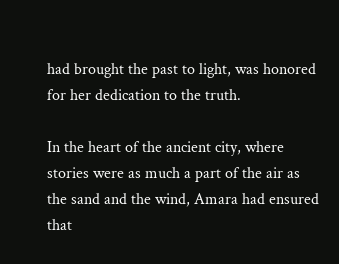had brought the past to light, was honored for her dedication to the truth.

In the heart of the ancient city, where stories were as much a part of the air as the sand and the wind, Amara had ensured that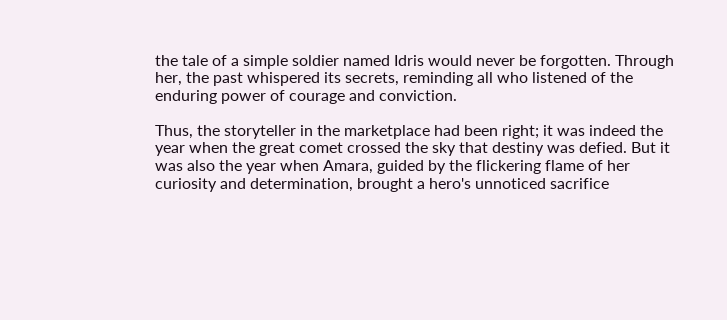the tale of a simple soldier named Idris would never be forgotten. Through her, the past whispered its secrets, reminding all who listened of the enduring power of courage and conviction.

Thus, the storyteller in the marketplace had been right; it was indeed the year when the great comet crossed the sky that destiny was defied. But it was also the year when Amara, guided by the flickering flame of her curiosity and determination, brought a hero's unnoticed sacrifice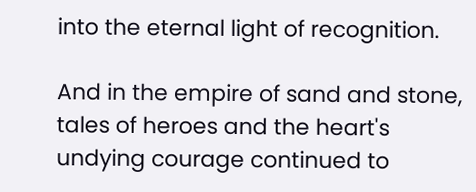into the eternal light of recognition.

And in the empire of sand and stone, tales of heroes and the heart's undying courage continued to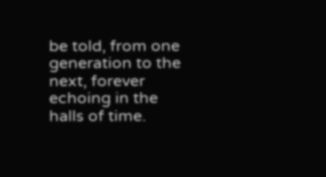be told, from one generation to the next, forever echoing in the halls of time.